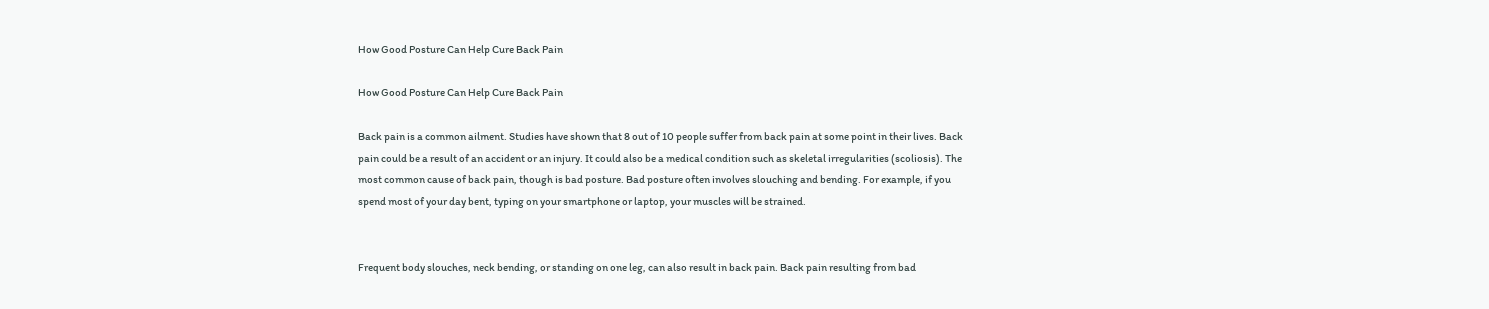How Good Posture Can Help Cure Back Pain

How Good Posture Can Help Cure Back Pain

Back pain is a common ailment. Studies have shown that 8 out of 10 people suffer from back pain at some point in their lives. Back pain could be a result of an accident or an injury. It could also be a medical condition such as skeletal irregularities (scoliosis). The most common cause of back pain, though is bad posture. Bad posture often involves slouching and bending. For example, if you spend most of your day bent, typing on your smartphone or laptop, your muscles will be strained.


Frequent body slouches, neck bending, or standing on one leg, can also result in back pain. Back pain resulting from bad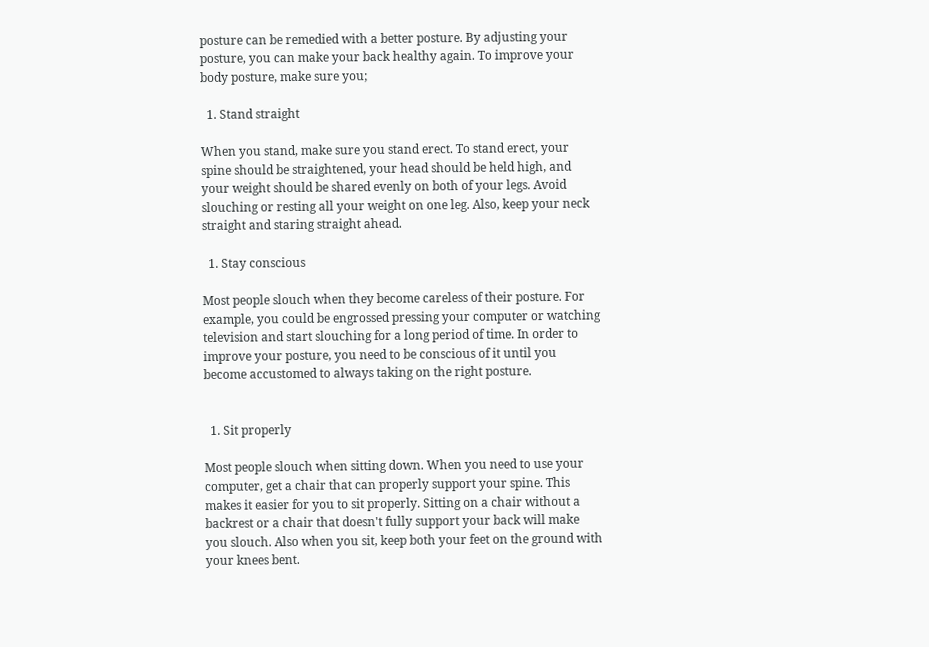posture can be remedied with a better posture. By adjusting your posture, you can make your back healthy again. To improve your body posture, make sure you;

  1. Stand straight

When you stand, make sure you stand erect. To stand erect, your spine should be straightened, your head should be held high, and your weight should be shared evenly on both of your legs. Avoid slouching or resting all your weight on one leg. Also, keep your neck straight and staring straight ahead.

  1. Stay conscious

Most people slouch when they become careless of their posture. For example, you could be engrossed pressing your computer or watching television and start slouching for a long period of time. In order to improve your posture, you need to be conscious of it until you become accustomed to always taking on the right posture.


  1. Sit properly

Most people slouch when sitting down. When you need to use your computer, get a chair that can properly support your spine. This makes it easier for you to sit properly. Sitting on a chair without a backrest or a chair that doesn't fully support your back will make you slouch. Also when you sit, keep both your feet on the ground with your knees bent.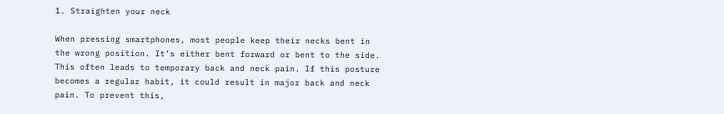1. Straighten your neck

When pressing smartphones, most people keep their necks bent in the wrong position. It’s either bent forward or bent to the side. This often leads to temporary back and neck pain. If this posture becomes a regular habit, it could result in major back and neck pain. To prevent this,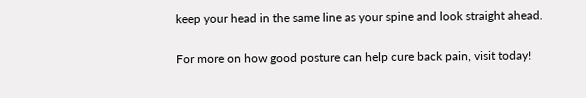keep your head in the same line as your spine and look straight ahead.

For more on how good posture can help cure back pain, visit today!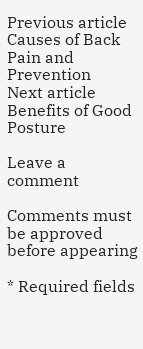Previous article Causes of Back Pain and Prevention
Next article Benefits of Good Posture

Leave a comment

Comments must be approved before appearing

* Required fields